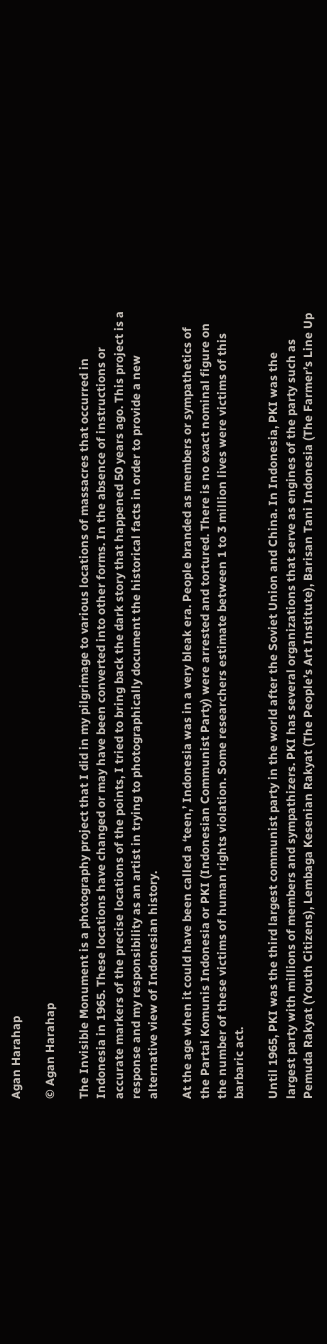Agan Harahap

© Agan Harahap

The Invisible Monument is a photography project that I did in my pilgrimage to various locations of massacres that occurred in Indonesia in 1965. These locations have changed or may have been converted into other forms. In the absence of instructions or accurate markers of the precise locations of the points, I tried to bring back the dark story that happened 50 years ago. This project is a response and my responsibility as an artist in trying to photographically document the historical facts in order to provide a new alternative view of Indonesian history.

At the age when it could have been called a ‘teen,’ Indonesia was in a very bleak era. People branded as members or sympathetics of the Partai Komunis Indonesia or PKI (Indonesian Communist Party) were arrested and tortured. There is no exact nominal figure on the number of these victims of human rights violation. Some researchers estimate between 1 to 3 million lives were victims of this barbaric act.

Until 1965, PKI was the third largest communist party in the world after the Soviet Union and China. In Indonesia, PKI was the largest party with millions of members and sympathizers. PKI has several organizations that serve as engines of the party such as Pemuda Rakyat (Youth Citizens), Lembaga Kesenian Rakyat (The People’s Art Institute), Barisan Tani Indonesia (The Farmer’s Line Up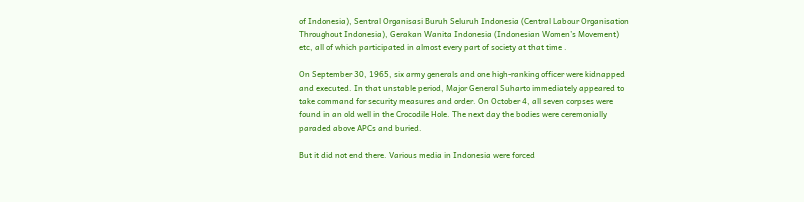of Indonesia), Sentral Organisasi Buruh Seluruh Indonesia (Central Labour Organisation Throughout Indonesia), Gerakan Wanita Indonesia (Indonesian Women’s Movement) etc, all of which participated in almost every part of society at that time .

On September 30, 1965, six army generals and one high-ranking officer were kidnapped and executed. In that unstable period, Major General Suharto immediately appeared to take command for security measures and order. On October 4, all seven corpses were found in an old well in the Crocodile Hole. The next day the bodies were ceremonially paraded above APCs and buried.

But it did not end there. Various media in Indonesia were forced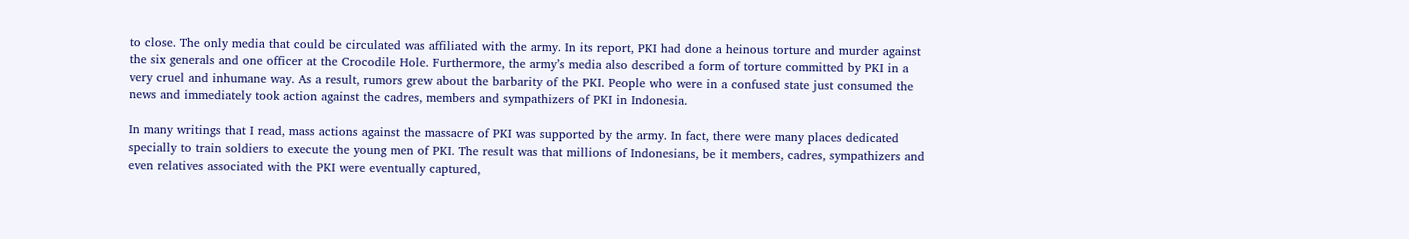to close. The only media that could be circulated was affiliated with the army. In its report, PKI had done a heinous torture and murder against the six generals and one officer at the Crocodile Hole. Furthermore, the army’s media also described a form of torture committed by PKI in a very cruel and inhumane way. As a result, rumors grew about the barbarity of the PKI. People who were in a confused state just consumed the news and immediately took action against the cadres, members and sympathizers of PKI in Indonesia.

In many writings that I read, mass actions against the massacre of PKI was supported by the army. In fact, there were many places dedicated specially to train soldiers to execute the young men of PKI. The result was that millions of Indonesians, be it members, cadres, sympathizers and even relatives associated with the PKI were eventually captured,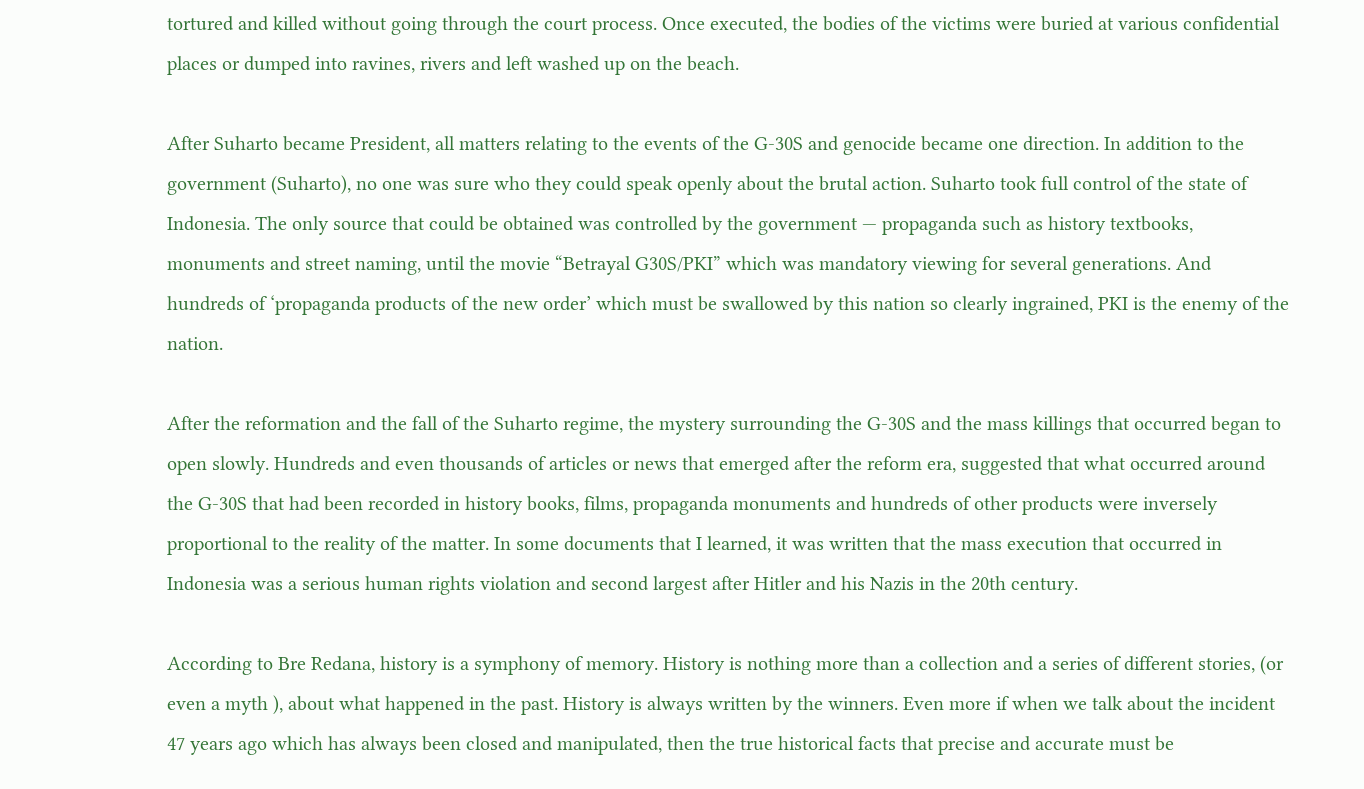tortured and killed without going through the court process. Once executed, the bodies of the victims were buried at various confidential places or dumped into ravines, rivers and left washed up on the beach.

After Suharto became President, all matters relating to the events of the G-30S and genocide became one direction. In addition to the government (Suharto), no one was sure who they could speak openly about the brutal action. Suharto took full control of the state of Indonesia. The only source that could be obtained was controlled by the government — propaganda such as history textbooks, monuments and street naming, until the movie “Betrayal G30S/PKI” which was mandatory viewing for several generations. And hundreds of ‘propaganda products of the new order’ which must be swallowed by this nation so clearly ingrained, PKI is the enemy of the nation.

After the reformation and the fall of the Suharto regime, the mystery surrounding the G-30S and the mass killings that occurred began to open slowly. Hundreds and even thousands of articles or news that emerged after the reform era, suggested that what occurred around the G-30S that had been recorded in history books, films, propaganda monuments and hundreds of other products were inversely proportional to the reality of the matter. In some documents that I learned, it was written that the mass execution that occurred in Indonesia was a serious human rights violation and second largest after Hitler and his Nazis in the 20th century.

According to Bre Redana, history is a symphony of memory. History is nothing more than a collection and a series of different stories, (or even a myth ), about what happened in the past. History is always written by the winners. Even more if when we talk about the incident 47 years ago which has always been closed and manipulated, then the true historical facts that precise and accurate must be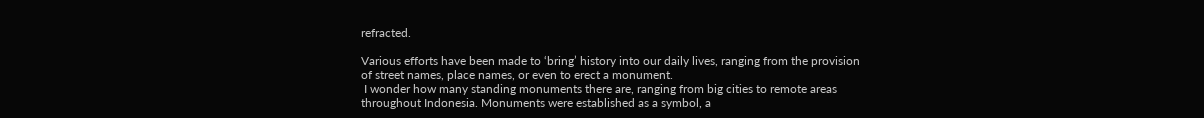refracted.

Various efforts have been made to ‘bring’ history into our daily lives, ranging from the provision of street names, place names, or even to erect a monument.
 I wonder how many standing monuments there are, ranging from big cities to remote areas throughout Indonesia. Monuments were established as a symbol, a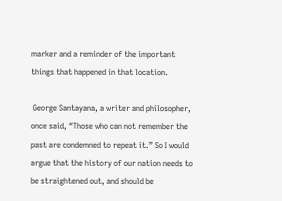marker and a reminder of the important things that happened in that location.

 George Santayana, a writer and philosopher, once said, “Those who can not remember the past are condemned to repeat it.” So I would argue that the history of our nation needs to be straightened out, and should be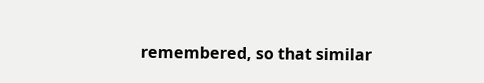remembered, so that similar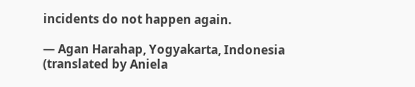incidents do not happen again.

— Agan Harahap, Yogyakarta, Indonesia
(translated by Aniela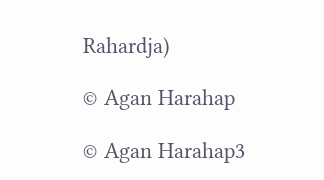Rahardja)

© Agan Harahap

© Agan Harahap3